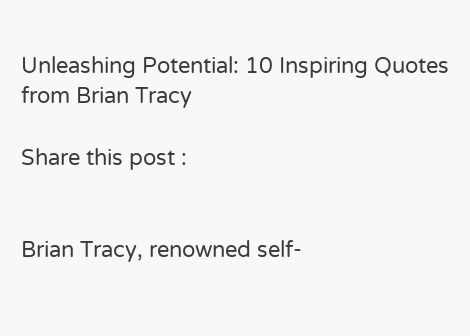Unleashing Potential: 10 Inspiring Quotes from Brian Tracy

Share this post :


Brian Tracy, renowned self-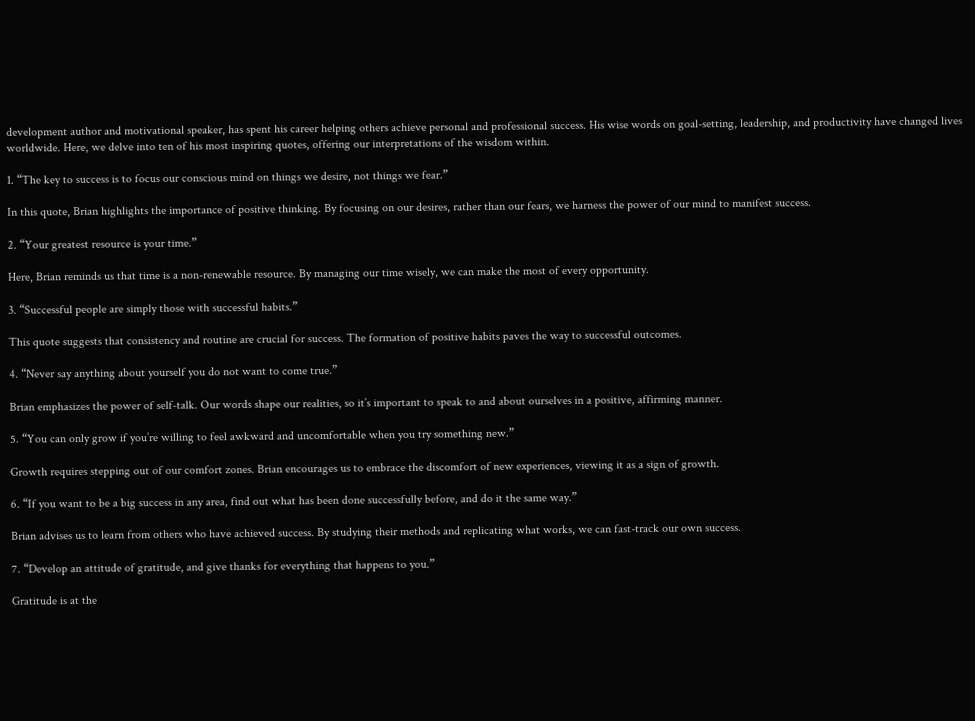development author and motivational speaker, has spent his career helping others achieve personal and professional success. His wise words on goal-setting, leadership, and productivity have changed lives worldwide. Here, we delve into ten of his most inspiring quotes, offering our interpretations of the wisdom within.

1. “The key to success is to focus our conscious mind on things we desire, not things we fear.”

In this quote, Brian highlights the importance of positive thinking. By focusing on our desires, rather than our fears, we harness the power of our mind to manifest success.

2. “Your greatest resource is your time.”

Here, Brian reminds us that time is a non-renewable resource. By managing our time wisely, we can make the most of every opportunity.

3. “Successful people are simply those with successful habits.”

This quote suggests that consistency and routine are crucial for success. The formation of positive habits paves the way to successful outcomes.

4. “Never say anything about yourself you do not want to come true.”

Brian emphasizes the power of self-talk. Our words shape our realities, so it’s important to speak to and about ourselves in a positive, affirming manner.

5. “You can only grow if you’re willing to feel awkward and uncomfortable when you try something new.”

Growth requires stepping out of our comfort zones. Brian encourages us to embrace the discomfort of new experiences, viewing it as a sign of growth.

6. “If you want to be a big success in any area, find out what has been done successfully before, and do it the same way.”

Brian advises us to learn from others who have achieved success. By studying their methods and replicating what works, we can fast-track our own success.

7. “Develop an attitude of gratitude, and give thanks for everything that happens to you.”

Gratitude is at the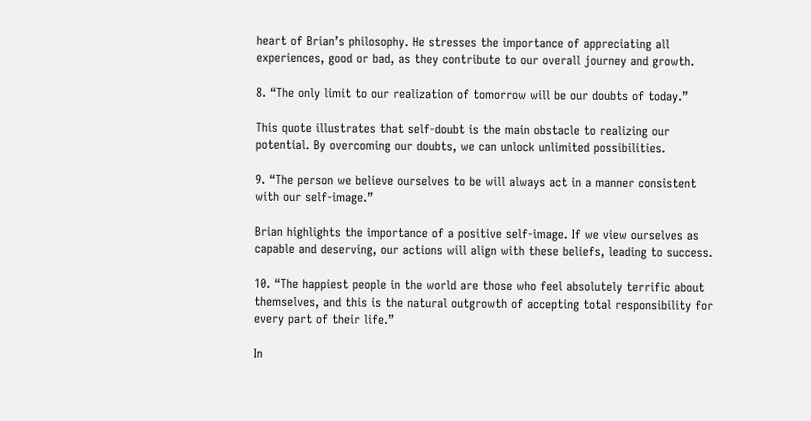heart of Brian’s philosophy. He stresses the importance of appreciating all experiences, good or bad, as they contribute to our overall journey and growth.

8. “The only limit to our realization of tomorrow will be our doubts of today.”

This quote illustrates that self-doubt is the main obstacle to realizing our potential. By overcoming our doubts, we can unlock unlimited possibilities.

9. “The person we believe ourselves to be will always act in a manner consistent with our self-image.”

Brian highlights the importance of a positive self-image. If we view ourselves as capable and deserving, our actions will align with these beliefs, leading to success.

10. “The happiest people in the world are those who feel absolutely terrific about themselves, and this is the natural outgrowth of accepting total responsibility for every part of their life.”

In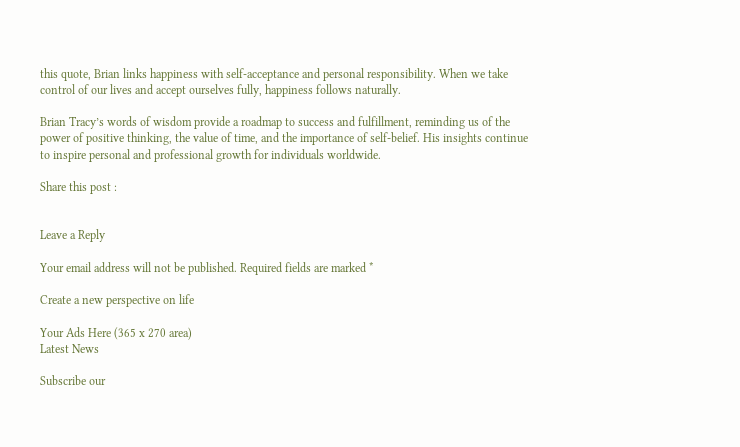this quote, Brian links happiness with self-acceptance and personal responsibility. When we take control of our lives and accept ourselves fully, happiness follows naturally.

Brian Tracy’s words of wisdom provide a roadmap to success and fulfillment, reminding us of the power of positive thinking, the value of time, and the importance of self-belief. His insights continue to inspire personal and professional growth for individuals worldwide.

Share this post :


Leave a Reply

Your email address will not be published. Required fields are marked *

Create a new perspective on life

Your Ads Here (365 x 270 area)
Latest News

Subscribe our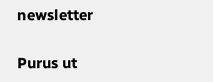newsletter

Purus ut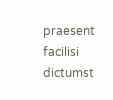praesent facilisi dictumst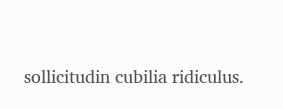sollicitudin cubilia ridiculus.